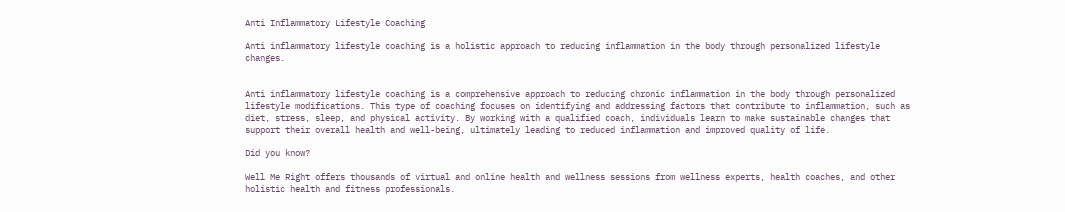Anti Inflammatory Lifestyle Coaching

Anti inflammatory lifestyle coaching is a holistic approach to reducing inflammation in the body through personalized lifestyle changes.


Anti inflammatory lifestyle coaching is a comprehensive approach to reducing chronic inflammation in the body through personalized lifestyle modifications. This type of coaching focuses on identifying and addressing factors that contribute to inflammation, such as diet, stress, sleep, and physical activity. By working with a qualified coach, individuals learn to make sustainable changes that support their overall health and well-being, ultimately leading to reduced inflammation and improved quality of life.

Did you know?

Well Me Right offers thousands of virtual and online health and wellness sessions from wellness experts, health coaches, and other holistic health and fitness professionals.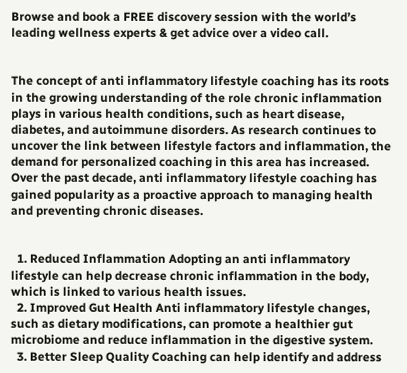Browse and book a FREE discovery session with the world’s leading wellness experts & get advice over a video call.


The concept of anti inflammatory lifestyle coaching has its roots in the growing understanding of the role chronic inflammation plays in various health conditions, such as heart disease, diabetes, and autoimmune disorders. As research continues to uncover the link between lifestyle factors and inflammation, the demand for personalized coaching in this area has increased. Over the past decade, anti inflammatory lifestyle coaching has gained popularity as a proactive approach to managing health and preventing chronic diseases.


  1. Reduced Inflammation Adopting an anti inflammatory lifestyle can help decrease chronic inflammation in the body, which is linked to various health issues.
  2. Improved Gut Health Anti inflammatory lifestyle changes, such as dietary modifications, can promote a healthier gut microbiome and reduce inflammation in the digestive system.
  3. Better Sleep Quality Coaching can help identify and address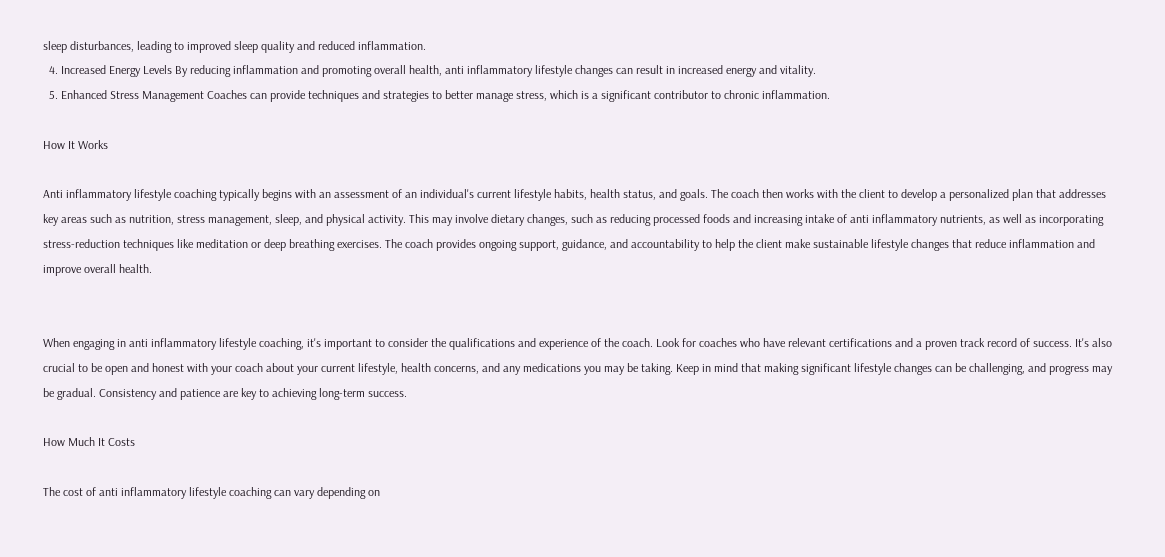sleep disturbances, leading to improved sleep quality and reduced inflammation.
  4. Increased Energy Levels By reducing inflammation and promoting overall health, anti inflammatory lifestyle changes can result in increased energy and vitality.
  5. Enhanced Stress Management Coaches can provide techniques and strategies to better manage stress, which is a significant contributor to chronic inflammation.

How It Works

Anti inflammatory lifestyle coaching typically begins with an assessment of an individual's current lifestyle habits, health status, and goals. The coach then works with the client to develop a personalized plan that addresses key areas such as nutrition, stress management, sleep, and physical activity. This may involve dietary changes, such as reducing processed foods and increasing intake of anti inflammatory nutrients, as well as incorporating stress-reduction techniques like meditation or deep breathing exercises. The coach provides ongoing support, guidance, and accountability to help the client make sustainable lifestyle changes that reduce inflammation and improve overall health.


When engaging in anti inflammatory lifestyle coaching, it's important to consider the qualifications and experience of the coach. Look for coaches who have relevant certifications and a proven track record of success. It's also crucial to be open and honest with your coach about your current lifestyle, health concerns, and any medications you may be taking. Keep in mind that making significant lifestyle changes can be challenging, and progress may be gradual. Consistency and patience are key to achieving long-term success.

How Much It Costs

The cost of anti inflammatory lifestyle coaching can vary depending on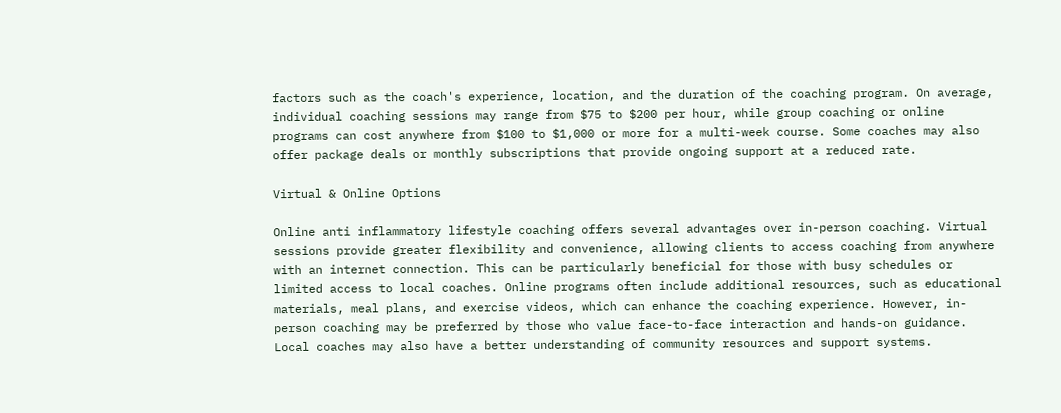factors such as the coach's experience, location, and the duration of the coaching program. On average, individual coaching sessions may range from $75 to $200 per hour, while group coaching or online programs can cost anywhere from $100 to $1,000 or more for a multi-week course. Some coaches may also offer package deals or monthly subscriptions that provide ongoing support at a reduced rate.

Virtual & Online Options

Online anti inflammatory lifestyle coaching offers several advantages over in-person coaching. Virtual sessions provide greater flexibility and convenience, allowing clients to access coaching from anywhere with an internet connection. This can be particularly beneficial for those with busy schedules or limited access to local coaches. Online programs often include additional resources, such as educational materials, meal plans, and exercise videos, which can enhance the coaching experience. However, in-person coaching may be preferred by those who value face-to-face interaction and hands-on guidance. Local coaches may also have a better understanding of community resources and support systems.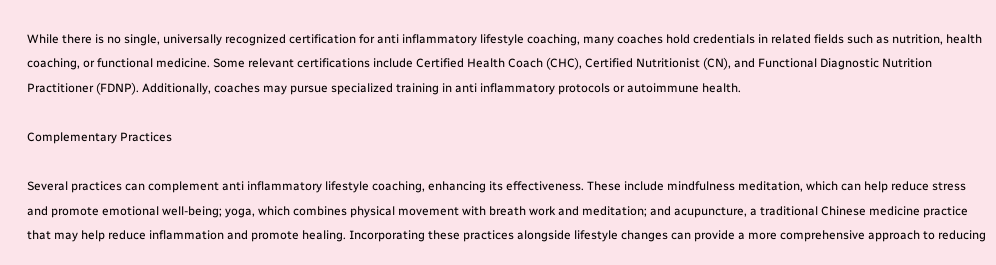While there is no single, universally recognized certification for anti inflammatory lifestyle coaching, many coaches hold credentials in related fields such as nutrition, health coaching, or functional medicine. Some relevant certifications include Certified Health Coach (CHC), Certified Nutritionist (CN), and Functional Diagnostic Nutrition Practitioner (FDNP). Additionally, coaches may pursue specialized training in anti inflammatory protocols or autoimmune health.

Complementary Practices

Several practices can complement anti inflammatory lifestyle coaching, enhancing its effectiveness. These include mindfulness meditation, which can help reduce stress and promote emotional well-being; yoga, which combines physical movement with breath work and meditation; and acupuncture, a traditional Chinese medicine practice that may help reduce inflammation and promote healing. Incorporating these practices alongside lifestyle changes can provide a more comprehensive approach to reducing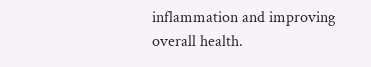inflammation and improving overall health.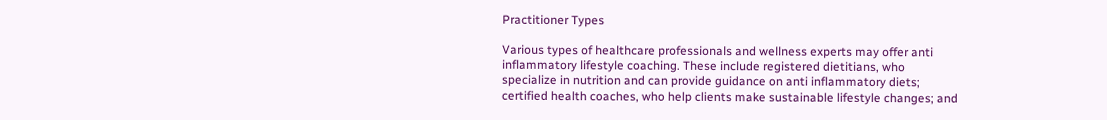Practitioner Types

Various types of healthcare professionals and wellness experts may offer anti inflammatory lifestyle coaching. These include registered dietitians, who specialize in nutrition and can provide guidance on anti inflammatory diets; certified health coaches, who help clients make sustainable lifestyle changes; and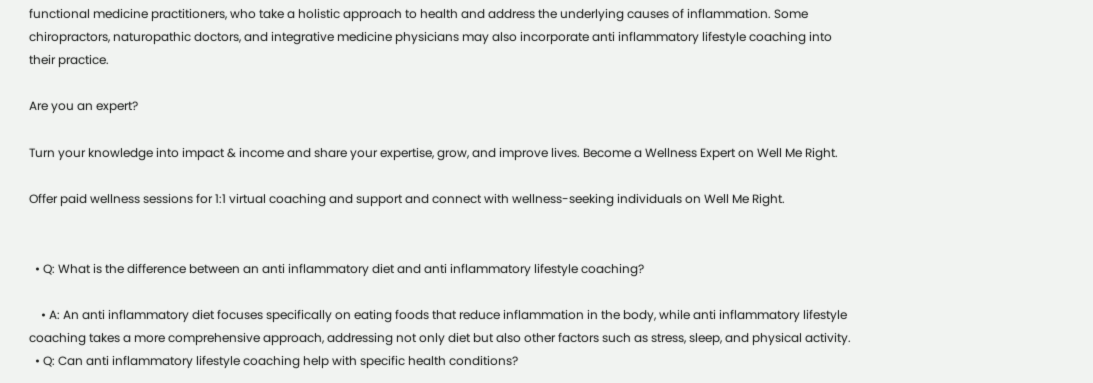functional medicine practitioners, who take a holistic approach to health and address the underlying causes of inflammation. Some chiropractors, naturopathic doctors, and integrative medicine physicians may also incorporate anti inflammatory lifestyle coaching into their practice.

Are you an expert?

Turn your knowledge into impact & income and share your expertise, grow, and improve lives. Become a Wellness Expert on Well Me Right.

Offer paid wellness sessions for 1:1 virtual coaching and support and connect with wellness-seeking individuals on Well Me Right.


  • Q: What is the difference between an anti inflammatory diet and anti inflammatory lifestyle coaching?

    • A: An anti inflammatory diet focuses specifically on eating foods that reduce inflammation in the body, while anti inflammatory lifestyle coaching takes a more comprehensive approach, addressing not only diet but also other factors such as stress, sleep, and physical activity.
  • Q: Can anti inflammatory lifestyle coaching help with specific health conditions?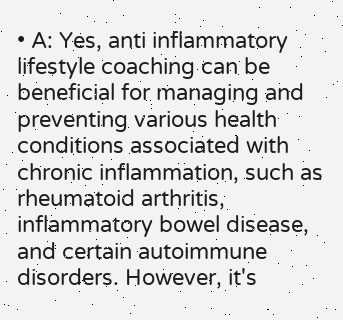• A: Yes, anti inflammatory lifestyle coaching can be beneficial for managing and preventing various health conditions associated with chronic inflammation, such as rheumatoid arthritis, inflammatory bowel disease, and certain autoimmune disorders. However, it's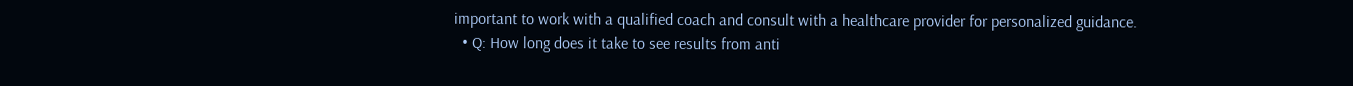important to work with a qualified coach and consult with a healthcare provider for personalized guidance.
  • Q: How long does it take to see results from anti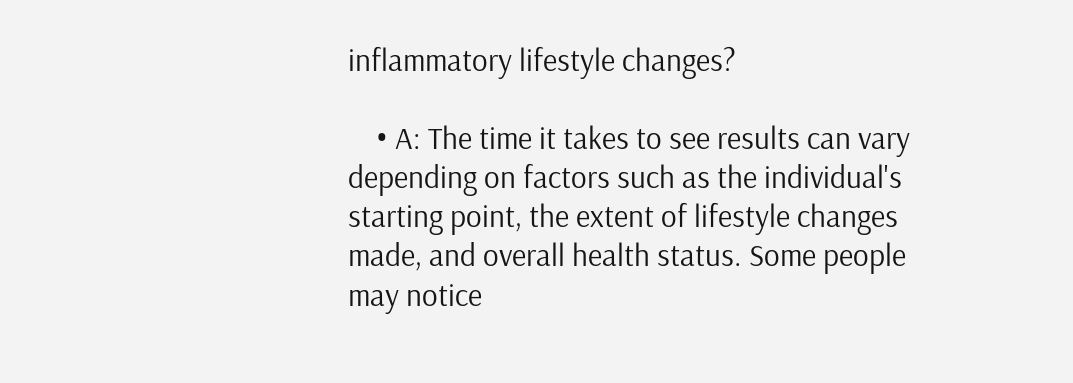inflammatory lifestyle changes?

    • A: The time it takes to see results can vary depending on factors such as the individual's starting point, the extent of lifestyle changes made, and overall health status. Some people may notice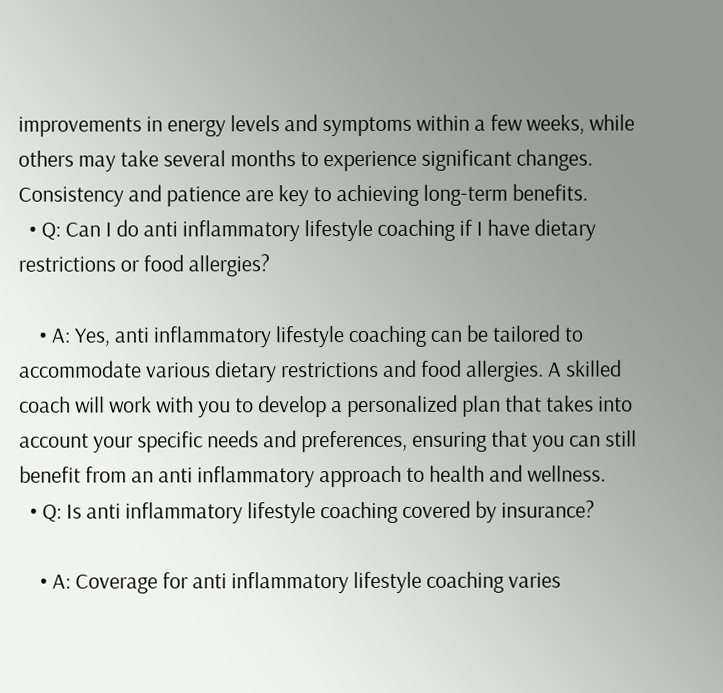improvements in energy levels and symptoms within a few weeks, while others may take several months to experience significant changes. Consistency and patience are key to achieving long-term benefits.
  • Q: Can I do anti inflammatory lifestyle coaching if I have dietary restrictions or food allergies?

    • A: Yes, anti inflammatory lifestyle coaching can be tailored to accommodate various dietary restrictions and food allergies. A skilled coach will work with you to develop a personalized plan that takes into account your specific needs and preferences, ensuring that you can still benefit from an anti inflammatory approach to health and wellness.
  • Q: Is anti inflammatory lifestyle coaching covered by insurance?

    • A: Coverage for anti inflammatory lifestyle coaching varies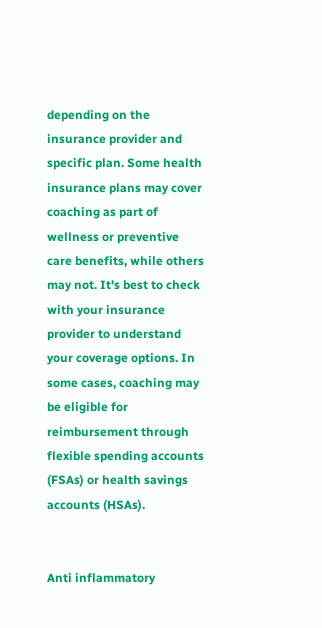depending on the insurance provider and specific plan. Some health insurance plans may cover coaching as part of wellness or preventive care benefits, while others may not. It's best to check with your insurance provider to understand your coverage options. In some cases, coaching may be eligible for reimbursement through flexible spending accounts (FSAs) or health savings accounts (HSAs).


Anti inflammatory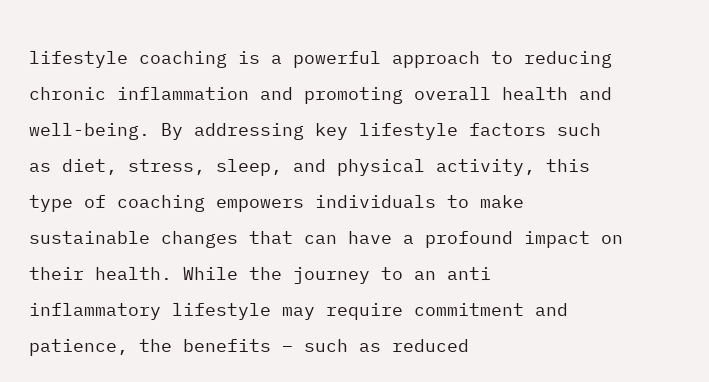lifestyle coaching is a powerful approach to reducing chronic inflammation and promoting overall health and well-being. By addressing key lifestyle factors such as diet, stress, sleep, and physical activity, this type of coaching empowers individuals to make sustainable changes that can have a profound impact on their health. While the journey to an anti inflammatory lifestyle may require commitment and patience, the benefits – such as reduced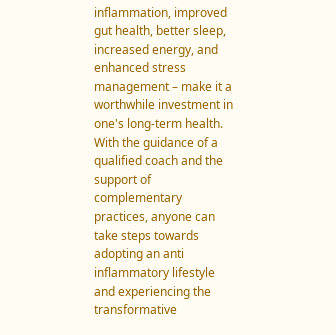inflammation, improved gut health, better sleep, increased energy, and enhanced stress management – make it a worthwhile investment in one's long-term health. With the guidance of a qualified coach and the support of complementary practices, anyone can take steps towards adopting an anti inflammatory lifestyle and experiencing the transformative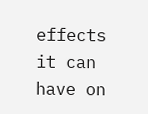effects it can have on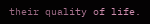their quality of life.